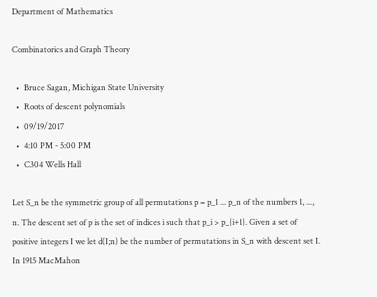Department of Mathematics

Combinatorics and Graph Theory

  •  Bruce Sagan, Michigan State University
  •  Roots of descent polynomials
  •  09/19/2017
  •  4:10 PM - 5:00 PM
  •  C304 Wells Hall

Let S_n be the symmetric group of all permutations p = p_1 ... p_n of the numbers 1, ..., n. The descent set of p is the set of indices i such that p_i > p_{i+1}. Given a set of positive integers I we let d(I;n) be the number of permutations in S_n with descent set I. In 1915 MacMahon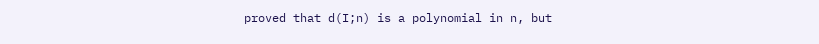proved that d(I;n) is a polynomial in n, but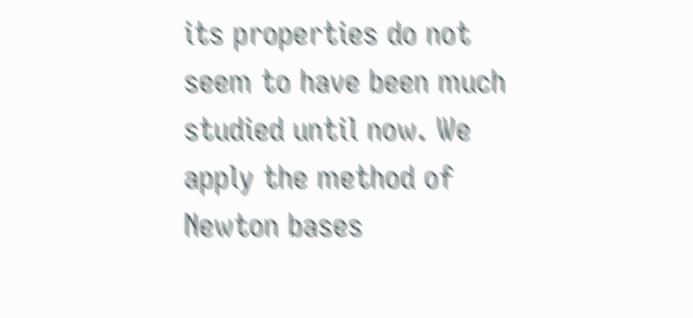its properties do not seem to have been much studied until now. We apply the method of Newton bases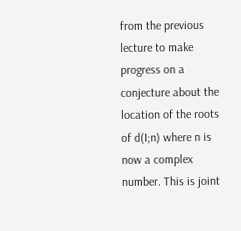from the previous lecture to make progress on a conjecture about the location of the roots of d(I;n) where n is now a complex number. This is joint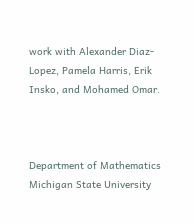work with Alexander Diaz-Lopez, Pamela Harris, Erik Insko, and Mohamed Omar.



Department of Mathematics
Michigan State University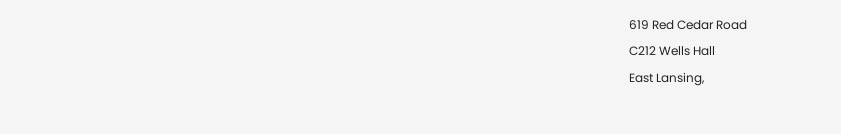619 Red Cedar Road
C212 Wells Hall
East Lansing,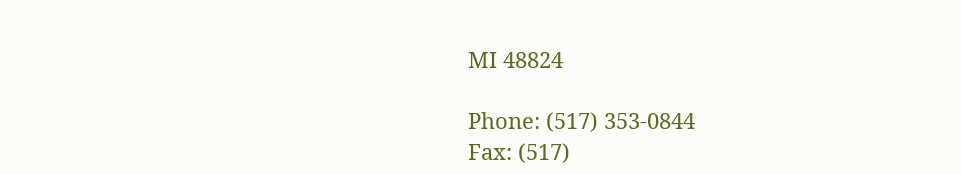MI 48824

Phone: (517) 353-0844
Fax: (517)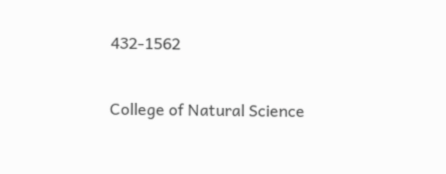432-1562

College of Natural Science